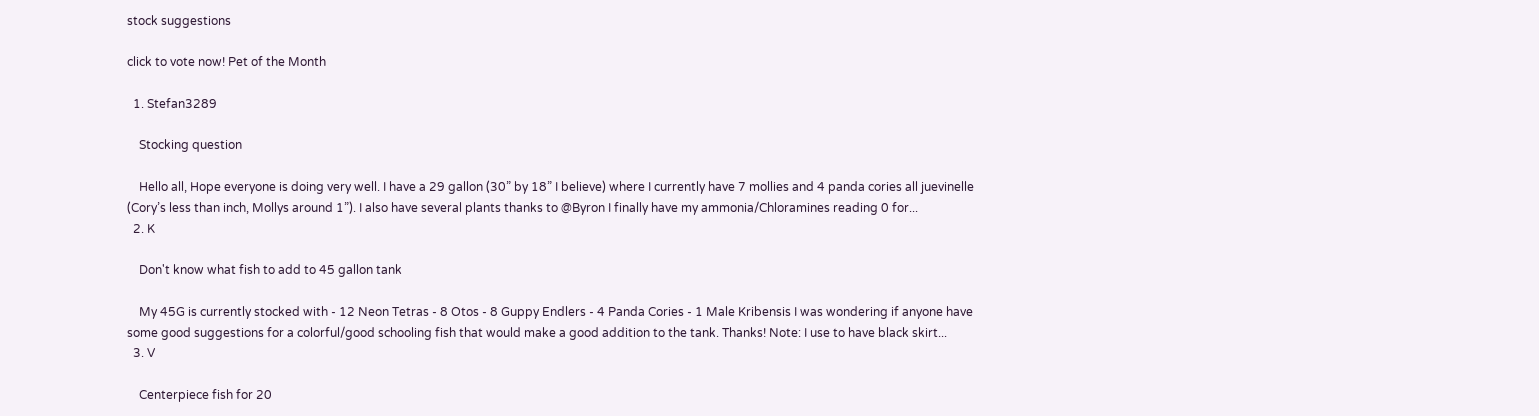stock suggestions

click to vote now! Pet of the Month

  1. Stefan3289

    Stocking question

    Hello all, Hope everyone is doing very well. I have a 29 gallon (30” by 18” I believe) where I currently have 7 mollies and 4 panda cories all juevinelle (Cory’s less than inch, Mollys around 1”). I also have several plants thanks to @Byron I finally have my ammonia/Chloramines reading 0 for...
  2. K

    Don't know what fish to add to 45 gallon tank

    My 45G is currently stocked with - 12 Neon Tetras - 8 Otos - 8 Guppy Endlers - 4 Panda Cories - 1 Male Kribensis I was wondering if anyone have some good suggestions for a colorful/good schooling fish that would make a good addition to the tank. Thanks! Note: I use to have black skirt...
  3. V

    Centerpiece fish for 20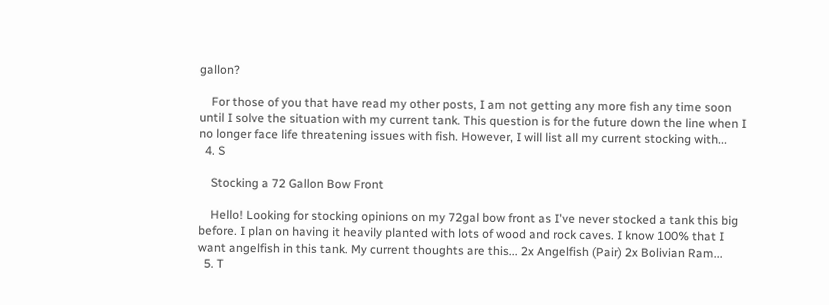gallon?

    For those of you that have read my other posts, I am not getting any more fish any time soon until I solve the situation with my current tank. This question is for the future down the line when I no longer face life threatening issues with fish. However, I will list all my current stocking with...
  4. S

    Stocking a 72 Gallon Bow Front

    Hello! Looking for stocking opinions on my 72gal bow front as I've never stocked a tank this big before. I plan on having it heavily planted with lots of wood and rock caves. I know 100% that I want angelfish in this tank. My current thoughts are this... 2x Angelfish (Pair) 2x Bolivian Ram...
  5. T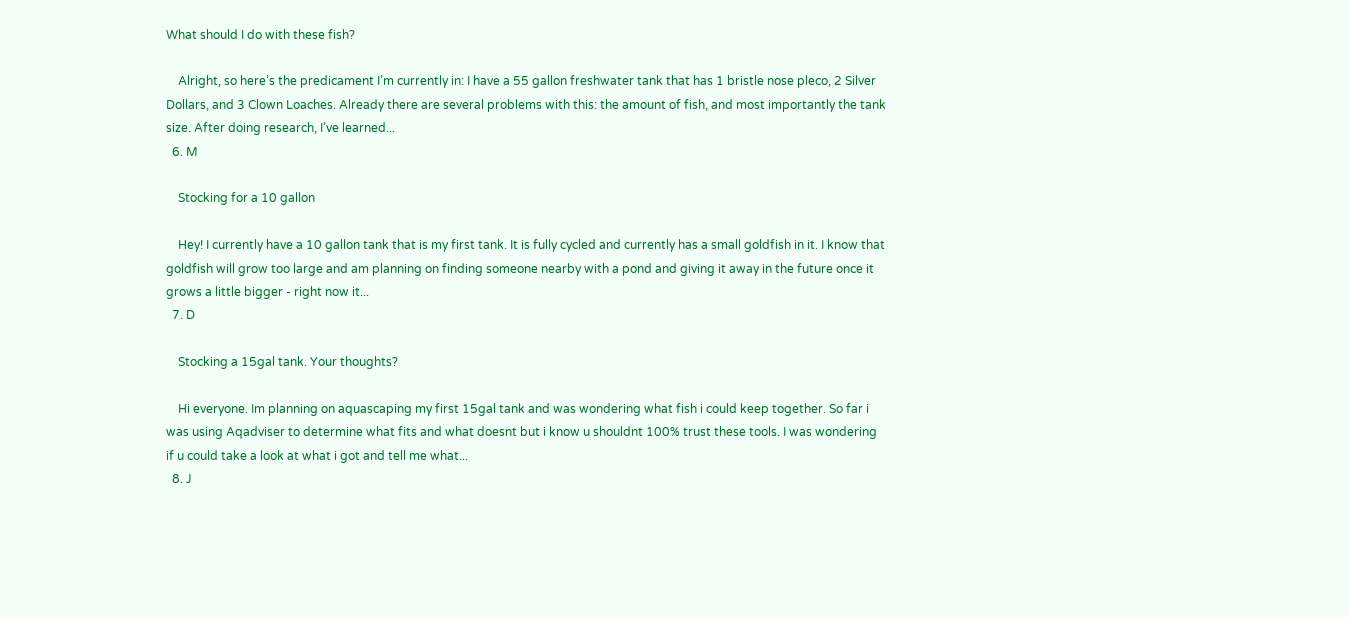What should I do with these fish?

    Alright, so here’s the predicament I’m currently in: I have a 55 gallon freshwater tank that has 1 bristle nose pleco, 2 Silver Dollars, and 3 Clown Loaches. Already there are several problems with this: the amount of fish, and most importantly the tank size. After doing research, I’ve learned...
  6. M

    Stocking for a 10 gallon

    Hey! I currently have a 10 gallon tank that is my first tank. It is fully cycled and currently has a small goldfish in it. I know that goldfish will grow too large and am planning on finding someone nearby with a pond and giving it away in the future once it grows a little bigger - right now it...
  7. D

    Stocking a 15gal tank. Your thoughts?

    Hi everyone. Im planning on aquascaping my first 15gal tank and was wondering what fish i could keep together. So far i was using Aqadviser to determine what fits and what doesnt but i know u shouldnt 100% trust these tools. I was wondering if u could take a look at what i got and tell me what...
  8. J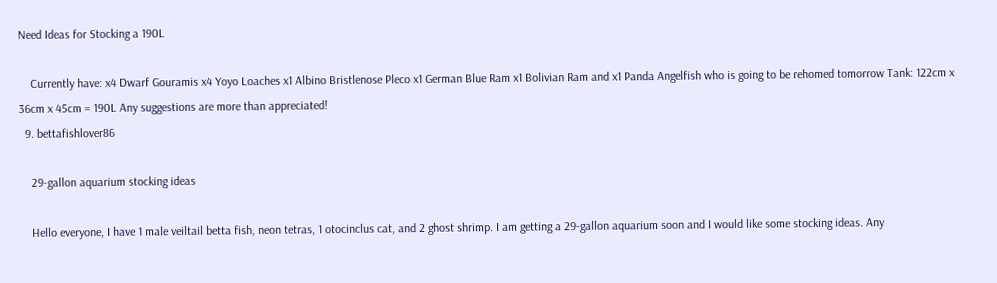Need Ideas for Stocking a 190L

    Currently have: x4 Dwarf Gouramis x4 Yoyo Loaches x1 Albino Bristlenose Pleco x1 German Blue Ram x1 Bolivian Ram and x1 Panda Angelfish who is going to be rehomed tomorrow Tank: 122cm x 36cm x 45cm = 190L Any suggestions are more than appreciated!
  9. bettafishlover86

    29-gallon aquarium stocking ideas

    Hello everyone, I have 1 male veiltail betta fish, neon tetras, 1 otocinclus cat, and 2 ghost shrimp. I am getting a 29-gallon aquarium soon and I would like some stocking ideas. Any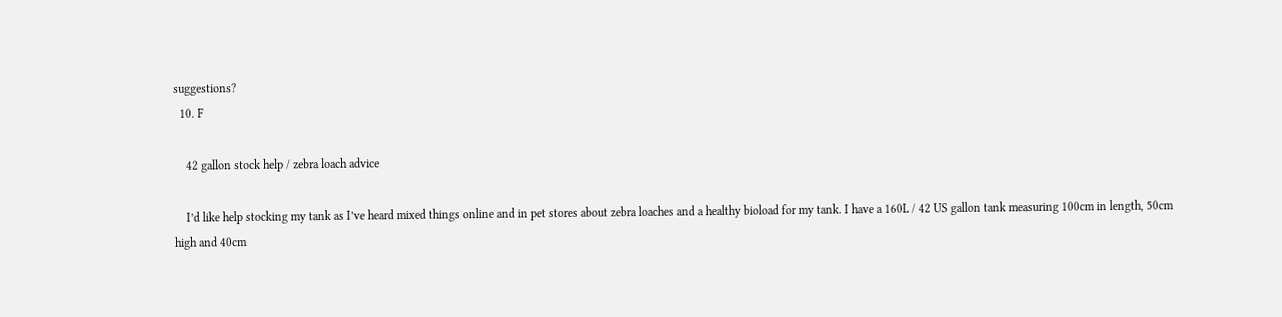suggestions?
  10. F

    42 gallon stock help / zebra loach advice

    I’d like help stocking my tank as I’ve heard mixed things online and in pet stores about zebra loaches and a healthy bioload for my tank. I have a 160L / 42 US gallon tank measuring 100cm in length, 50cm high and 40cm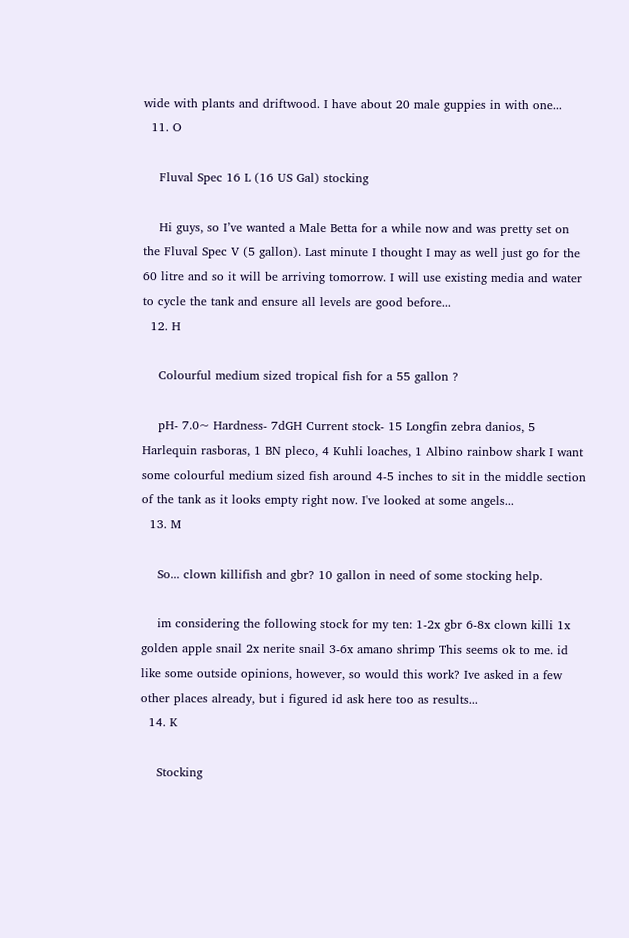wide with plants and driftwood. I have about 20 male guppies in with one...
  11. O

    Fluval Spec 16 L (16 US Gal) stocking

    Hi guys, so I’ve wanted a Male Betta for a while now and was pretty set on the Fluval Spec V (5 gallon). Last minute I thought I may as well just go for the 60 litre and so it will be arriving tomorrow. I will use existing media and water to cycle the tank and ensure all levels are good before...
  12. H

    Colourful medium sized tropical fish for a 55 gallon ?

    pH- 7.0~ Hardness- 7dGH Current stock- 15 Longfin zebra danios, 5 Harlequin rasboras, 1 BN pleco, 4 Kuhli loaches, 1 Albino rainbow shark I want some colourful medium sized fish around 4-5 inches to sit in the middle section of the tank as it looks empty right now. I've looked at some angels...
  13. M

    So... clown killifish and gbr? 10 gallon in need of some stocking help.

    im considering the following stock for my ten: 1-2x gbr 6-8x clown killi 1x golden apple snail 2x nerite snail 3-6x amano shrimp This seems ok to me. id like some outside opinions, however, so would this work? Ive asked in a few other places already, but i figured id ask here too as results...
  14. K

    Stocking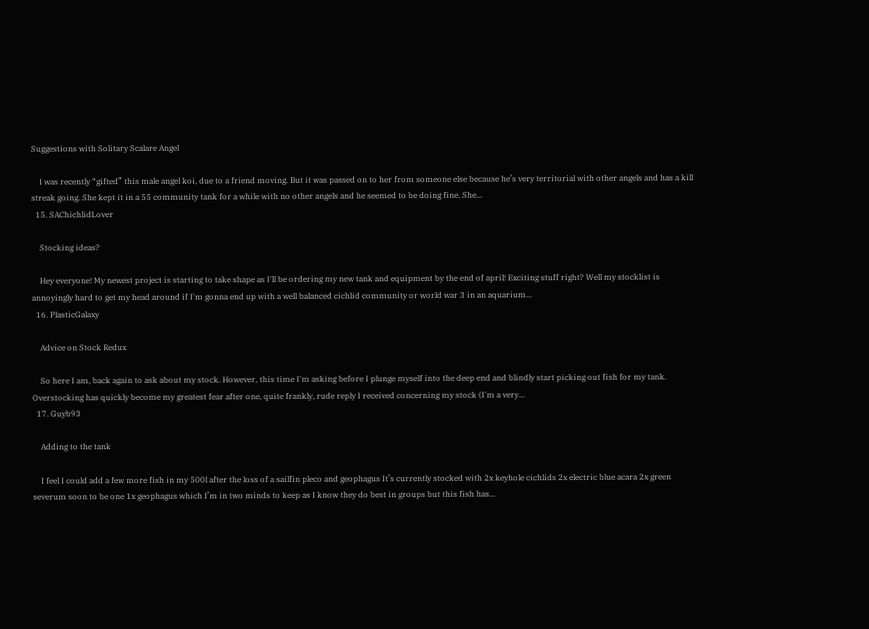Suggestions with Solitary Scalare Angel

    I was recently “gifted” this male angel koi, due to a friend moving. But it was passed on to her from someone else because he’s very territorial with other angels and has a kill streak going. She kept it in a 55 community tank for a while with no other angels and he seemed to be doing fine. She...
  15. SAChichlidLover

    Stocking ideas?

    Hey everyone! My newest project is starting to take shape as I'll be ordering my new tank and equipment by the end of april! Exciting stuff right? Well my stocklist is annoyingly hard to get my head around if I'm gonna end up with a well balanced cichlid community or world war 3 in an aquarium...
  16. PlasticGalaxy

    Advice on Stock Redux

    So here I am, back again to ask about my stock. However, this time I'm asking before I plunge myself into the deep end and blindly start picking out fish for my tank. Overstocking has quickly become my greatest fear after one, quite frankly, rude reply I received concerning my stock (I'm a very...
  17. Guyb93

    Adding to the tank

    I feel I could add a few more fish in my 500l after the loss of a sailfin pleco and geophagus It’s currently stocked with 2x keyhole cichlids 2x electric blue acara 2x green severum soon to be one 1x geophagus which I’m in two minds to keep as I know they do best in groups but this fish has...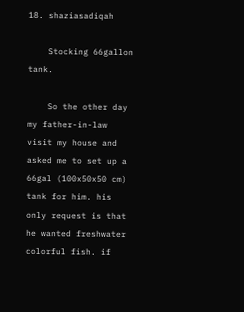18. shaziasadiqah

    Stocking 66gallon tank.

    So the other day my father-in-law visit my house and asked me to set up a 66gal (100x50x50 cm) tank for him. his only request is that he wanted freshwater colorful fish. if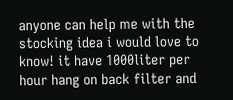anyone can help me with the stocking idea i would love to know! it have 1000liter per hour hang on back filter and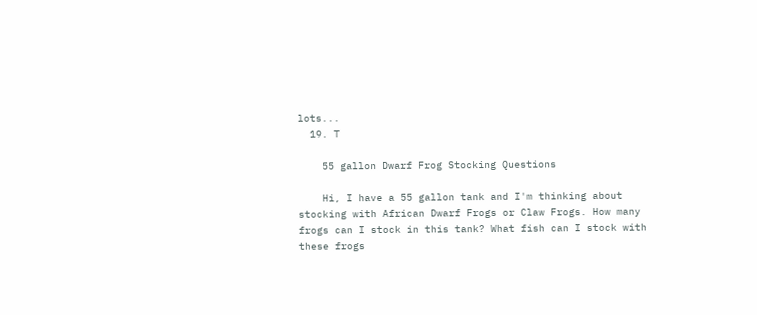lots...
  19. T

    55 gallon Dwarf Frog Stocking Questions

    Hi, I have a 55 gallon tank and I'm thinking about stocking with African Dwarf Frogs or Claw Frogs. How many frogs can I stock in this tank? What fish can I stock with these frogs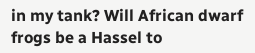in my tank? Will African dwarf frogs be a Hassel to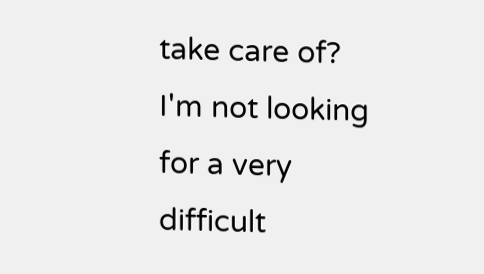take care of? I'm not looking for a very difficult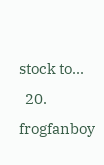stock to...
  20. frogfanboy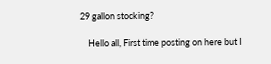29 gallon stocking?

    Hello all, First time posting on here but I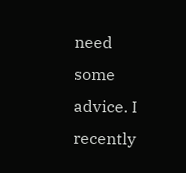need some advice. I recently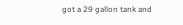got a 29 gallon tank and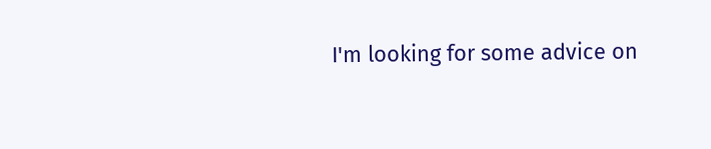I'm looking for some advice on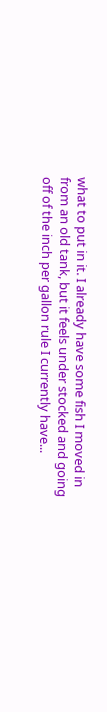what to put in it. I already have some fish I moved in from an old tank, but it feels under stocked and going off of the inch per gallon rule I currently have...